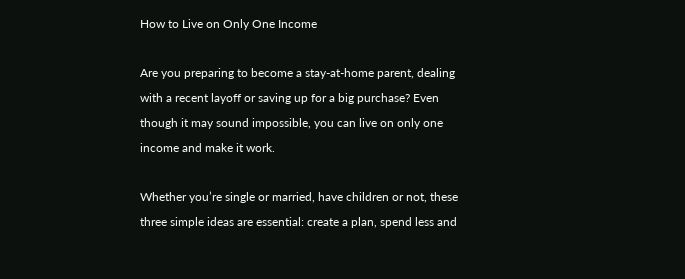How to Live on Only One Income

Are you preparing to become a stay-at-home parent, dealing with a recent layoff or saving up for a big purchase? Even though it may sound impossible, you can live on only one income and make it work.

Whether you’re single or married, have children or not, these three simple ideas are essential: create a plan, spend less and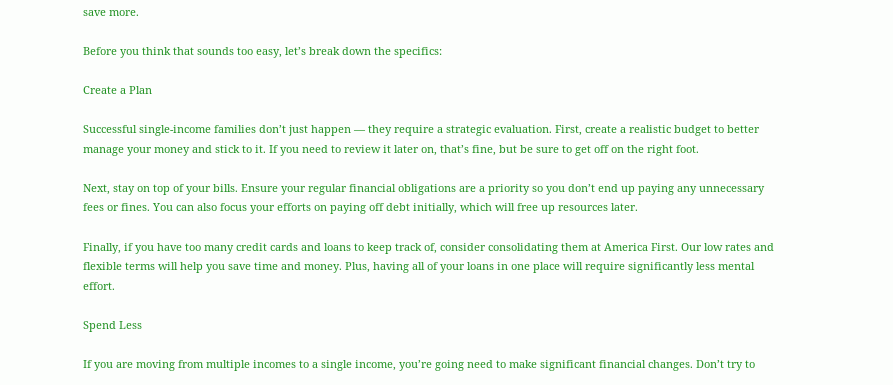save more.

Before you think that sounds too easy, let’s break down the specifics:

Create a Plan

Successful single-income families don’t just happen — they require a strategic evaluation. First, create a realistic budget to better manage your money and stick to it. If you need to review it later on, that’s fine, but be sure to get off on the right foot.

Next, stay on top of your bills. Ensure your regular financial obligations are a priority so you don’t end up paying any unnecessary fees or fines. You can also focus your efforts on paying off debt initially, which will free up resources later.

Finally, if you have too many credit cards and loans to keep track of, consider consolidating them at America First. Our low rates and flexible terms will help you save time and money. Plus, having all of your loans in one place will require significantly less mental effort.

Spend Less

If you are moving from multiple incomes to a single income, you’re going need to make significant financial changes. Don’t try to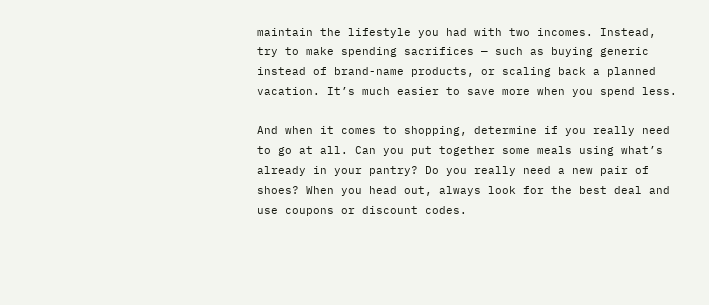maintain the lifestyle you had with two incomes. Instead, try to make spending sacrifices — such as buying generic instead of brand-name products, or scaling back a planned vacation. It’s much easier to save more when you spend less.

And when it comes to shopping, determine if you really need to go at all. Can you put together some meals using what’s already in your pantry? Do you really need a new pair of shoes? When you head out, always look for the best deal and use coupons or discount codes.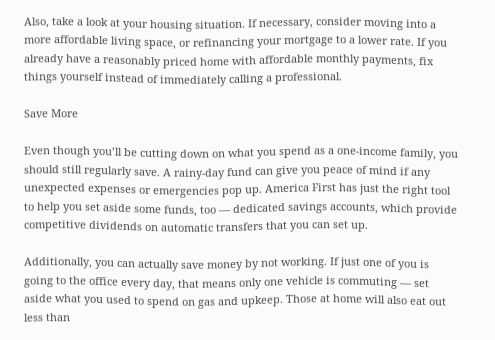Also, take a look at your housing situation. If necessary, consider moving into a more affordable living space, or refinancing your mortgage to a lower rate. If you already have a reasonably priced home with affordable monthly payments, fix things yourself instead of immediately calling a professional.

Save More

Even though you’ll be cutting down on what you spend as a one-income family, you should still regularly save. A rainy-day fund can give you peace of mind if any unexpected expenses or emergencies pop up. America First has just the right tool to help you set aside some funds, too — dedicated savings accounts, which provide competitive dividends on automatic transfers that you can set up.

Additionally, you can actually save money by not working. If just one of you is going to the office every day, that means only one vehicle is commuting — set aside what you used to spend on gas and upkeep. Those at home will also eat out less than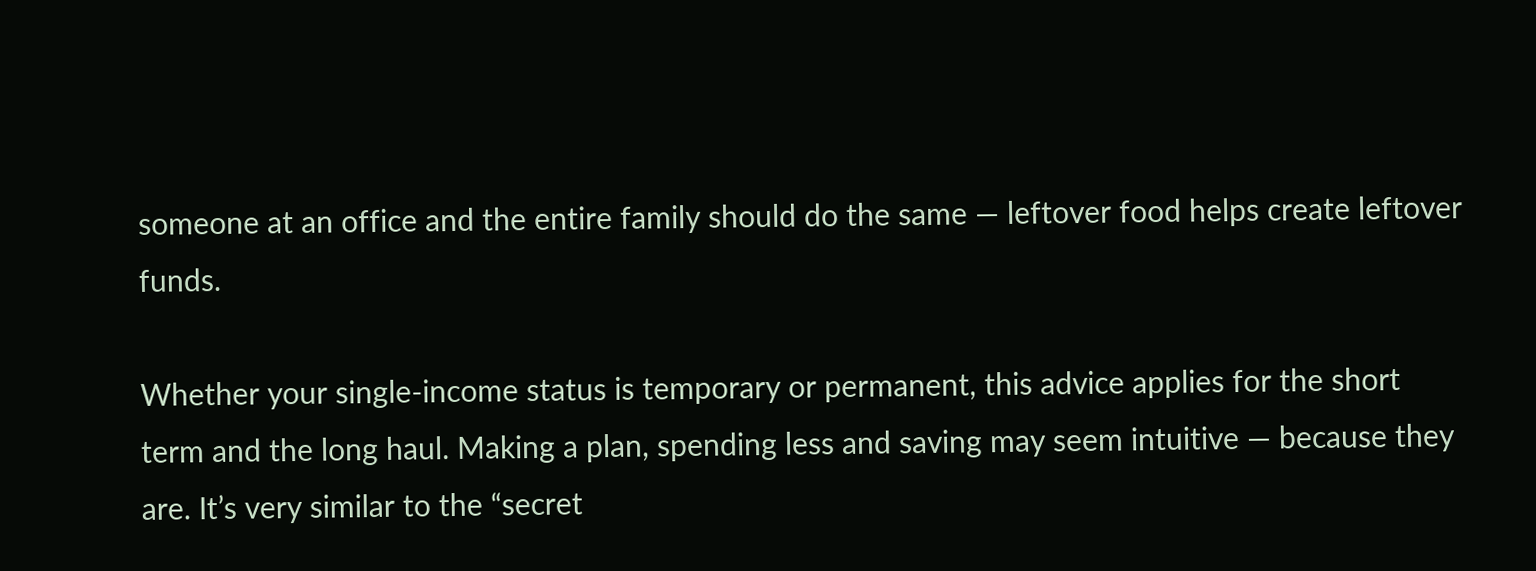someone at an office and the entire family should do the same — leftover food helps create leftover funds.

Whether your single-income status is temporary or permanent, this advice applies for the short term and the long haul. Making a plan, spending less and saving may seem intuitive — because they are. It’s very similar to the “secret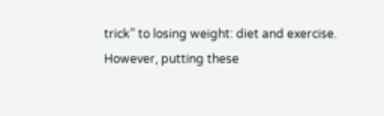trick” to losing weight: diet and exercise. However, putting these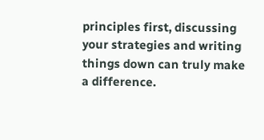principles first, discussing your strategies and writing things down can truly make a difference.